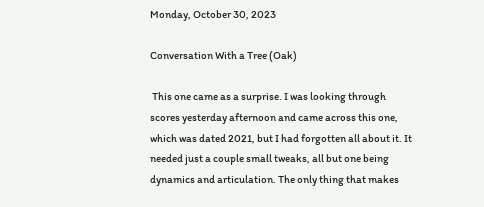Monday, October 30, 2023

Conversation With a Tree (Oak)

 This one came as a surprise. I was looking through scores yesterday afternoon and came across this one, which was dated 2021, but I had forgotten all about it. It needed just a couple small tweaks, all but one being dynamics and articulation. The only thing that makes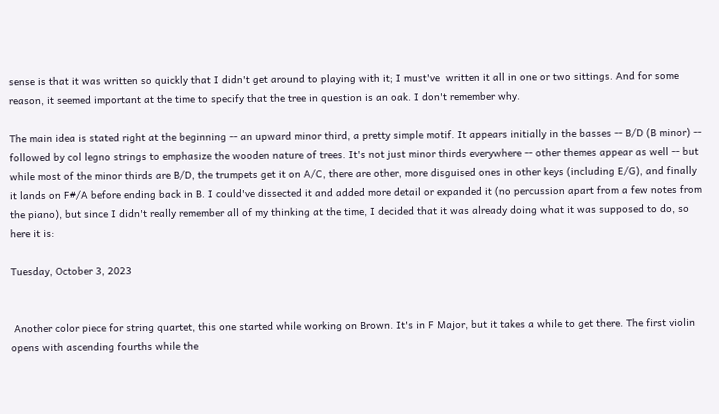sense is that it was written so quickly that I didn't get around to playing with it; I must've  written it all in one or two sittings. And for some reason, it seemed important at the time to specify that the tree in question is an oak. I don't remember why.

The main idea is stated right at the beginning -- an upward minor third, a pretty simple motif. It appears initially in the basses -- B/D (B minor) -- followed by col legno strings to emphasize the wooden nature of trees. It's not just minor thirds everywhere -- other themes appear as well -- but while most of the minor thirds are B/D, the trumpets get it on A/C, there are other, more disguised ones in other keys (including E/G), and finally it lands on F#/A before ending back in B. I could've dissected it and added more detail or expanded it (no percussion apart from a few notes from the piano), but since I didn't really remember all of my thinking at the time, I decided that it was already doing what it was supposed to do, so here it is:

Tuesday, October 3, 2023


 Another color piece for string quartet, this one started while working on Brown. It's in F Major, but it takes a while to get there. The first violin opens with ascending fourths while the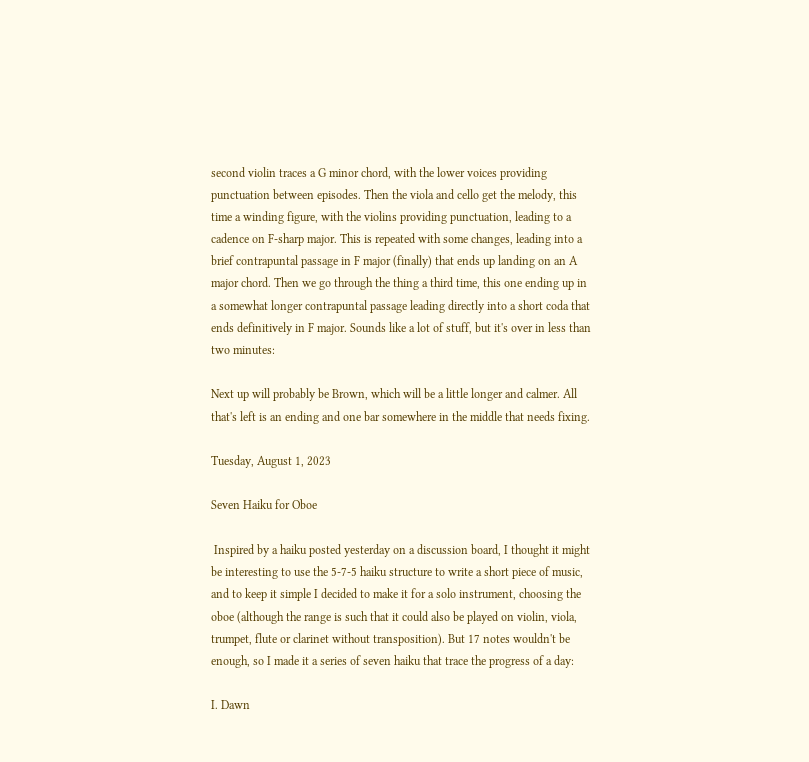second violin traces a G minor chord, with the lower voices providing punctuation between episodes. Then the viola and cello get the melody, this time a winding figure, with the violins providing punctuation, leading to a cadence on F-sharp major. This is repeated with some changes, leading into a brief contrapuntal passage in F major (finally) that ends up landing on an A major chord. Then we go through the thing a third time, this one ending up in a somewhat longer contrapuntal passage leading directly into a short coda that ends definitively in F major. Sounds like a lot of stuff, but it's over in less than two minutes:

Next up will probably be Brown, which will be a little longer and calmer. All that's left is an ending and one bar somewhere in the middle that needs fixing.

Tuesday, August 1, 2023

Seven Haiku for Oboe

 Inspired by a haiku posted yesterday on a discussion board, I thought it might be interesting to use the 5-7-5 haiku structure to write a short piece of music, and to keep it simple I decided to make it for a solo instrument, choosing the oboe (although the range is such that it could also be played on violin, viola, trumpet, flute or clarinet without transposition). But 17 notes wouldn't be enough, so I made it a series of seven haiku that trace the progress of a day:

I. Dawn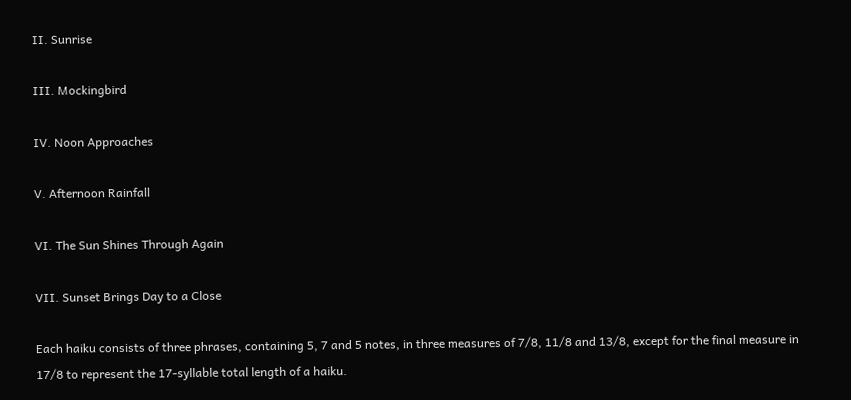II. Sunrise

III. Mockingbird

IV. Noon Approaches

V. Afternoon Rainfall

VI. The Sun Shines Through Again

VII. Sunset Brings Day to a Close

Each haiku consists of three phrases, containing 5, 7 and 5 notes, in three measures of 7/8, 11/8 and 13/8, except for the final measure in 17/8 to represent the 17-syllable total length of a haiku.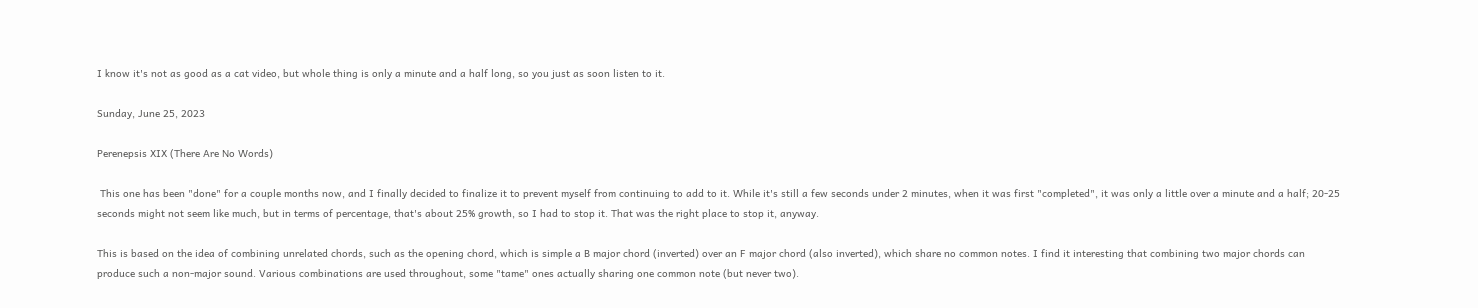I know it's not as good as a cat video, but whole thing is only a minute and a half long, so you just as soon listen to it.

Sunday, June 25, 2023

Perenepsis XIX (There Are No Words)

 This one has been "done" for a couple months now, and I finally decided to finalize it to prevent myself from continuing to add to it. While it's still a few seconds under 2 minutes, when it was first "completed", it was only a little over a minute and a half; 20-25 seconds might not seem like much, but in terms of percentage, that's about 25% growth, so I had to stop it. That was the right place to stop it, anyway.

This is based on the idea of combining unrelated chords, such as the opening chord, which is simple a B major chord (inverted) over an F major chord (also inverted), which share no common notes. I find it interesting that combining two major chords can produce such a non-major sound. Various combinations are used throughout, some "tame" ones actually sharing one common note (but never two).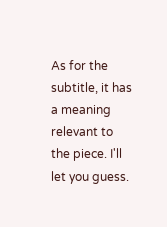As for the subtitle, it has a meaning relevant to the piece. I'll let you guess.